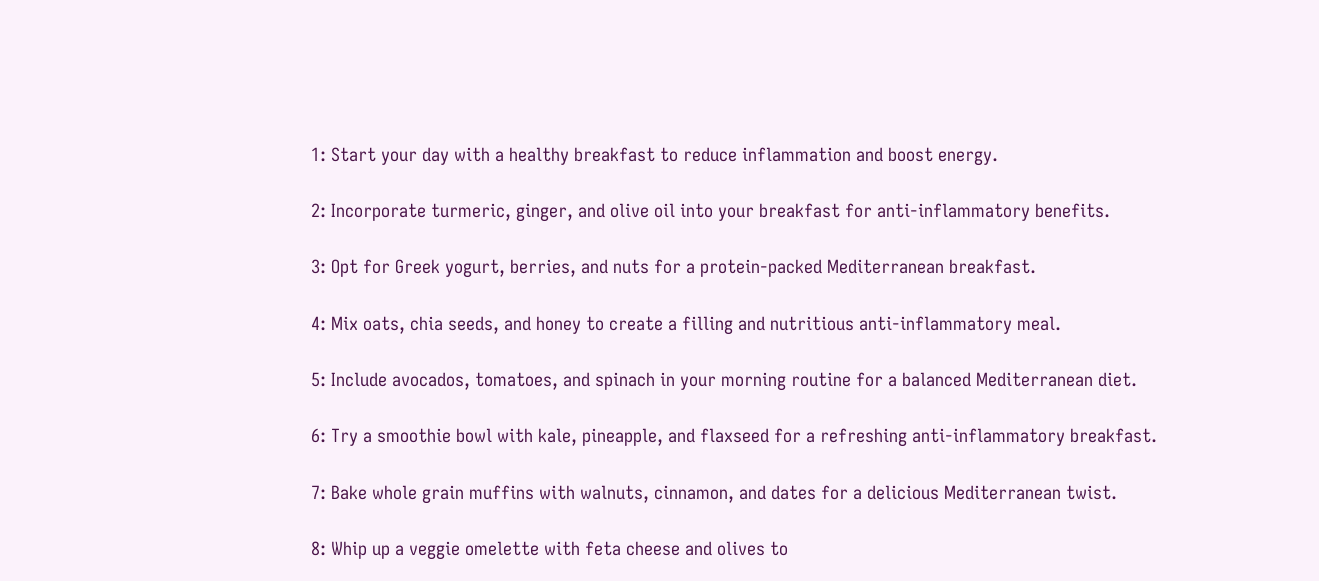1: Start your day with a healthy breakfast to reduce inflammation and boost energy.

2: Incorporate turmeric, ginger, and olive oil into your breakfast for anti-inflammatory benefits.

3: Opt for Greek yogurt, berries, and nuts for a protein-packed Mediterranean breakfast.

4: Mix oats, chia seeds, and honey to create a filling and nutritious anti-inflammatory meal.

5: Include avocados, tomatoes, and spinach in your morning routine for a balanced Mediterranean diet.

6: Try a smoothie bowl with kale, pineapple, and flaxseed for a refreshing anti-inflammatory breakfast.

7: Bake whole grain muffins with walnuts, cinnamon, and dates for a delicious Mediterranean twist.

8: Whip up a veggie omelette with feta cheese and olives to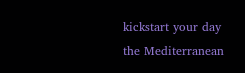kickstart your day the Mediterranean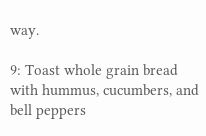way.

9: Toast whole grain bread with hummus, cucumbers, and bell peppers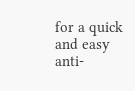for a quick and easy anti-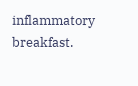inflammatory breakfast.